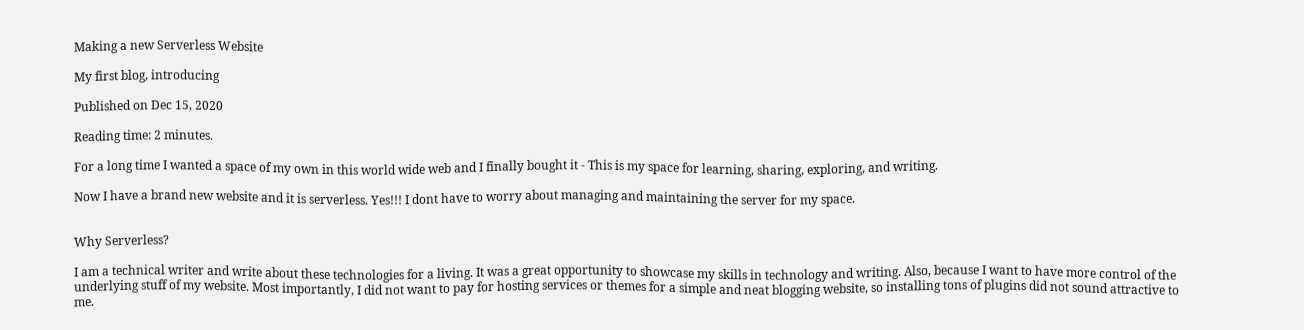Making a new Serverless Website

My first blog, introducing

Published on Dec 15, 2020

Reading time: 2 minutes.

For a long time I wanted a space of my own in this world wide web and I finally bought it - This is my space for learning, sharing, exploring, and writing.

Now I have a brand new website and it is serverless. Yes!!! I dont have to worry about managing and maintaining the server for my space.


Why Serverless?

I am a technical writer and write about these technologies for a living. It was a great opportunity to showcase my skills in technology and writing. Also, because I want to have more control of the underlying stuff of my website. Most importantly, I did not want to pay for hosting services or themes for a simple and neat blogging website, so installing tons of plugins did not sound attractive to me.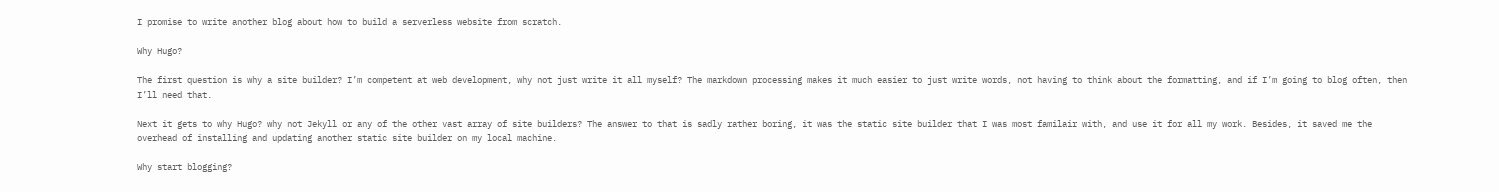I promise to write another blog about how to build a serverless website from scratch.

Why Hugo?

The first question is why a site builder? I’m competent at web development, why not just write it all myself? The markdown processing makes it much easier to just write words, not having to think about the formatting, and if I’m going to blog often, then I’ll need that.

Next it gets to why Hugo? why not Jekyll or any of the other vast array of site builders? The answer to that is sadly rather boring, it was the static site builder that I was most familair with, and use it for all my work. Besides, it saved me the overhead of installing and updating another static site builder on my local machine.

Why start blogging?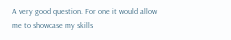A very good question. For one it would allow me to showcase my skills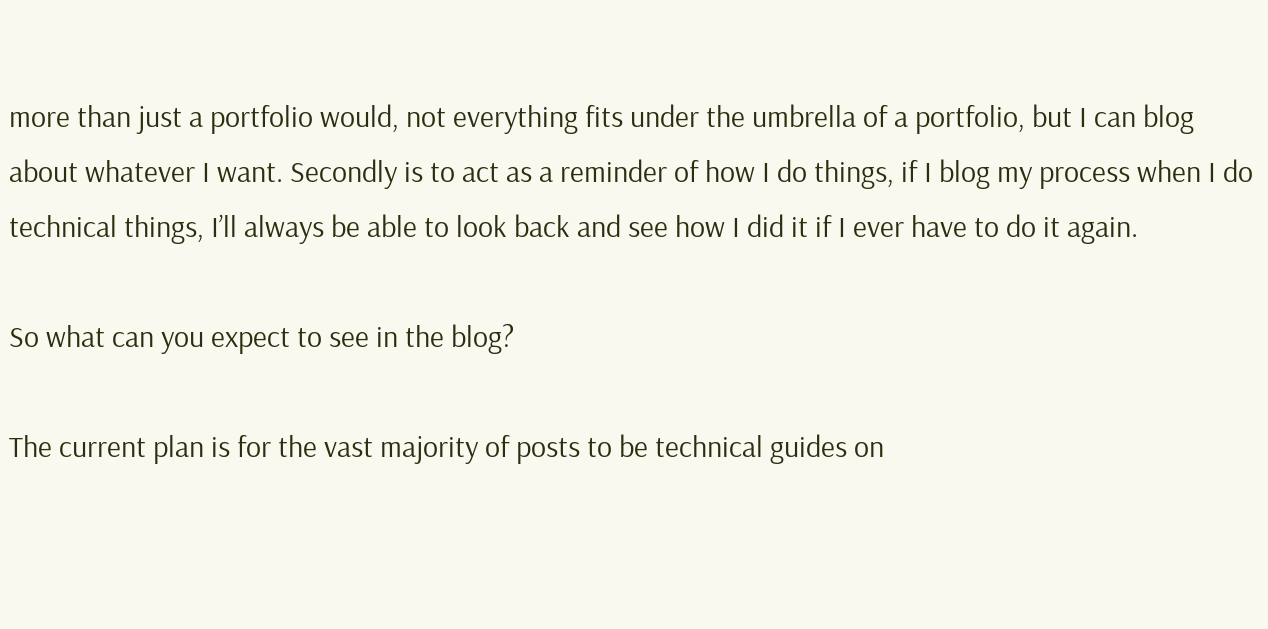more than just a portfolio would, not everything fits under the umbrella of a portfolio, but I can blog about whatever I want. Secondly is to act as a reminder of how I do things, if I blog my process when I do technical things, I’ll always be able to look back and see how I did it if I ever have to do it again.

So what can you expect to see in the blog?

The current plan is for the vast majority of posts to be technical guides on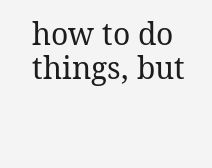how to do things, but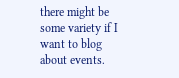there might be some variety if I want to blog about events.